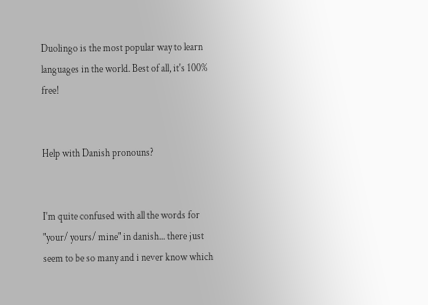Duolingo is the most popular way to learn languages in the world. Best of all, it's 100% free!


Help with Danish pronouns?


I'm quite confused with all the words for "your/ yours/ mine" in danish... there just seem to be so many and i never know which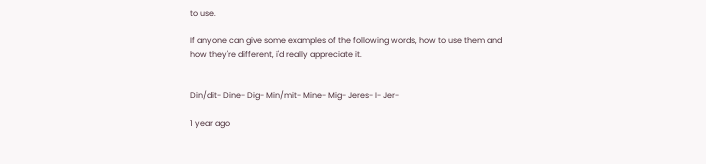to use.

If anyone can give some examples of the following words, how to use them and how they're different, i'd really appreciate it.


Din/dit- Dine- Dig- Min/mit- Mine- Mig- Jeres- I- Jer-

1 year ago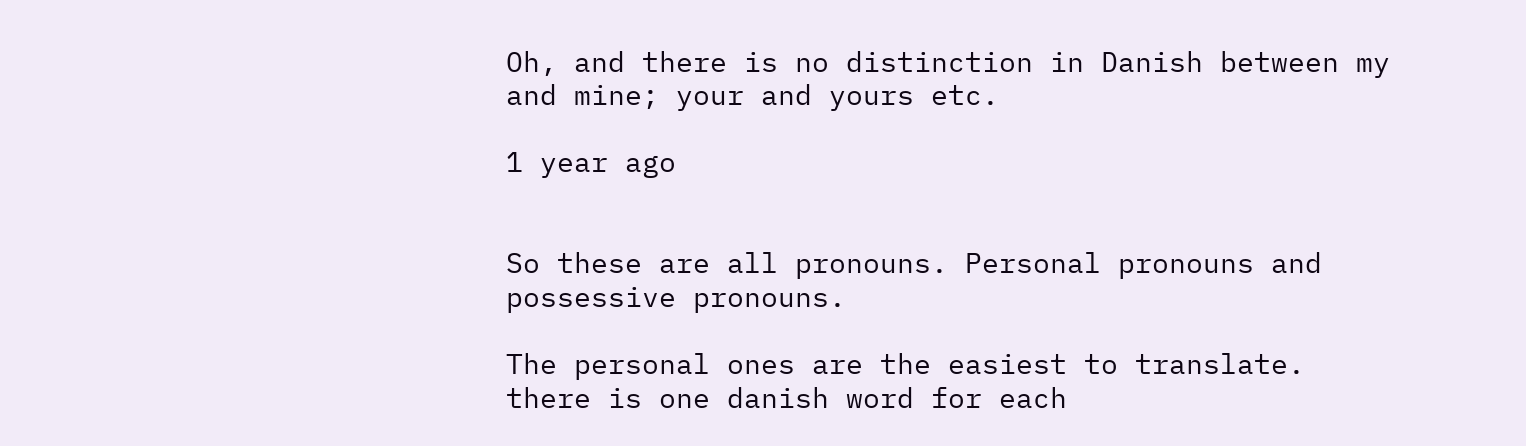Oh, and there is no distinction in Danish between my and mine; your and yours etc.

1 year ago


So these are all pronouns. Personal pronouns and possessive pronouns.

The personal ones are the easiest to translate. there is one danish word for each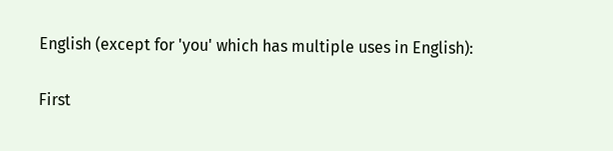English (except for 'you' which has multiple uses in English):

First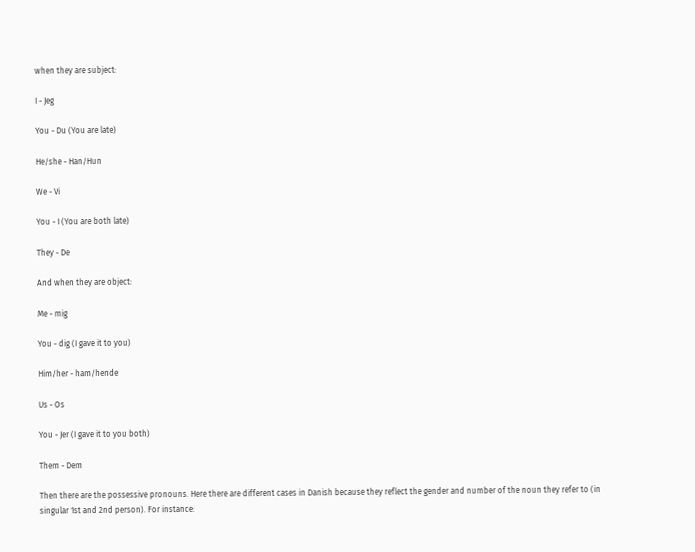when they are subject:

I - Jeg

You - Du (You are late)

He/she - Han/Hun

We - Vi

You - I (You are both late)

They - De

And when they are object:

Me - mig

You - dig (I gave it to you)

Him/her - ham/hende

Us - Os

You - Jer (I gave it to you both)

Them - Dem

Then there are the possessive pronouns. Here there are different cases in Danish because they reflect the gender and number of the noun they refer to (in singular 1st and 2nd person). For instance: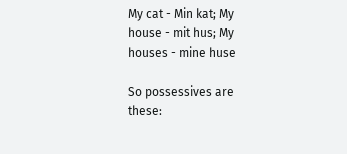My cat - Min kat; My house - mit hus; My houses - mine huse

So possessives are these: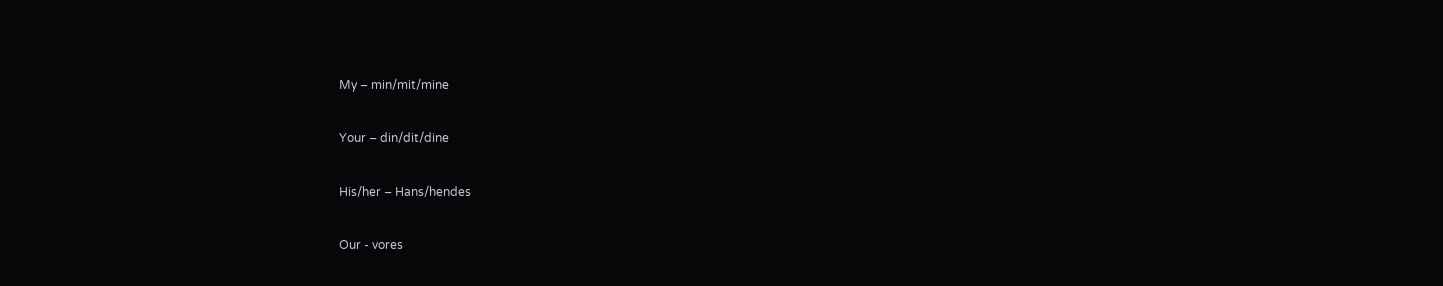My – min/mit/mine

Your – din/dit/dine

His/her – Hans/hendes

Our - vores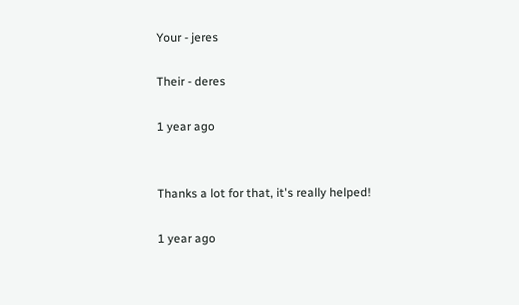Your - jeres

Their - deres

1 year ago


Thanks a lot for that, it's really helped!

1 year ago